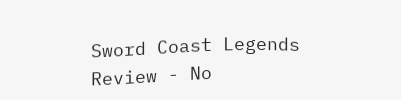Sword Coast Legends Review - No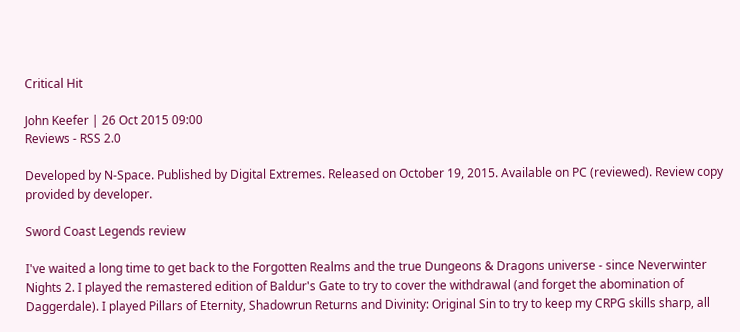Critical Hit

John Keefer | 26 Oct 2015 09:00
Reviews - RSS 2.0

Developed by N-Space. Published by Digital Extremes. Released on October 19, 2015. Available on PC (reviewed). Review copy provided by developer.

Sword Coast Legends review

I've waited a long time to get back to the Forgotten Realms and the true Dungeons & Dragons universe - since Neverwinter Nights 2. I played the remastered edition of Baldur's Gate to try to cover the withdrawal (and forget the abomination of Daggerdale). I played Pillars of Eternity, Shadowrun Returns and Divinity: Original Sin to try to keep my CRPG skills sharp, all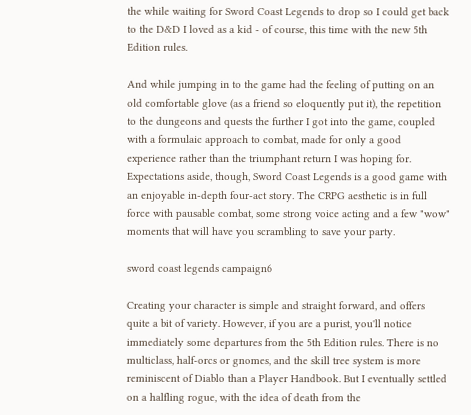the while waiting for Sword Coast Legends to drop so I could get back to the D&D I loved as a kid - of course, this time with the new 5th Edition rules.

And while jumping in to the game had the feeling of putting on an old comfortable glove (as a friend so eloquently put it), the repetition to the dungeons and quests the further I got into the game, coupled with a formulaic approach to combat, made for only a good experience rather than the triumphant return I was hoping for. Expectations aside, though, Sword Coast Legends is a good game with an enjoyable in-depth four-act story. The CRPG aesthetic is in full force with pausable combat, some strong voice acting and a few "wow" moments that will have you scrambling to save your party.

sword coast legends campaign6

Creating your character is simple and straight forward, and offers quite a bit of variety. However, if you are a purist, you'll notice immediately some departures from the 5th Edition rules. There is no multiclass, half-orcs or gnomes, and the skill tree system is more reminiscent of Diablo than a Player Handbook. But I eventually settled on a halfling rogue, with the idea of death from the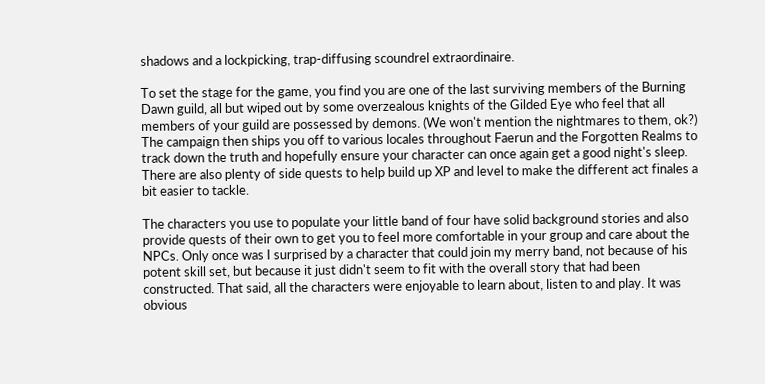shadows and a lockpicking, trap-diffusing scoundrel extraordinaire.

To set the stage for the game, you find you are one of the last surviving members of the Burning Dawn guild, all but wiped out by some overzealous knights of the Gilded Eye who feel that all members of your guild are possessed by demons. (We won't mention the nightmares to them, ok?) The campaign then ships you off to various locales throughout Faerun and the Forgotten Realms to track down the truth and hopefully ensure your character can once again get a good night's sleep. There are also plenty of side quests to help build up XP and level to make the different act finales a bit easier to tackle.

The characters you use to populate your little band of four have solid background stories and also provide quests of their own to get you to feel more comfortable in your group and care about the NPCs. Only once was I surprised by a character that could join my merry band, not because of his potent skill set, but because it just didn't seem to fit with the overall story that had been constructed. That said, all the characters were enjoyable to learn about, listen to and play. It was obvious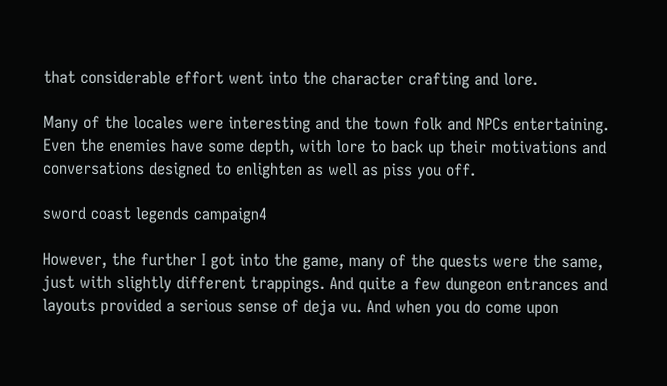that considerable effort went into the character crafting and lore.

Many of the locales were interesting and the town folk and NPCs entertaining. Even the enemies have some depth, with lore to back up their motivations and conversations designed to enlighten as well as piss you off.

sword coast legends campaign4

However, the further I got into the game, many of the quests were the same, just with slightly different trappings. And quite a few dungeon entrances and layouts provided a serious sense of deja vu. And when you do come upon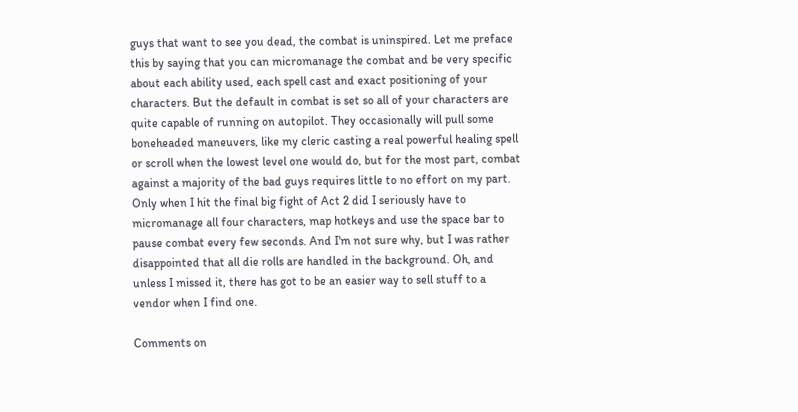guys that want to see you dead, the combat is uninspired. Let me preface this by saying that you can micromanage the combat and be very specific about each ability used, each spell cast and exact positioning of your characters. But the default in combat is set so all of your characters are quite capable of running on autopilot. They occasionally will pull some boneheaded maneuvers, like my cleric casting a real powerful healing spell or scroll when the lowest level one would do, but for the most part, combat against a majority of the bad guys requires little to no effort on my part. Only when I hit the final big fight of Act 2 did I seriously have to micromanage all four characters, map hotkeys and use the space bar to pause combat every few seconds. And I'm not sure why, but I was rather disappointed that all die rolls are handled in the background. Oh, and unless I missed it, there has got to be an easier way to sell stuff to a vendor when I find one.

Comments on